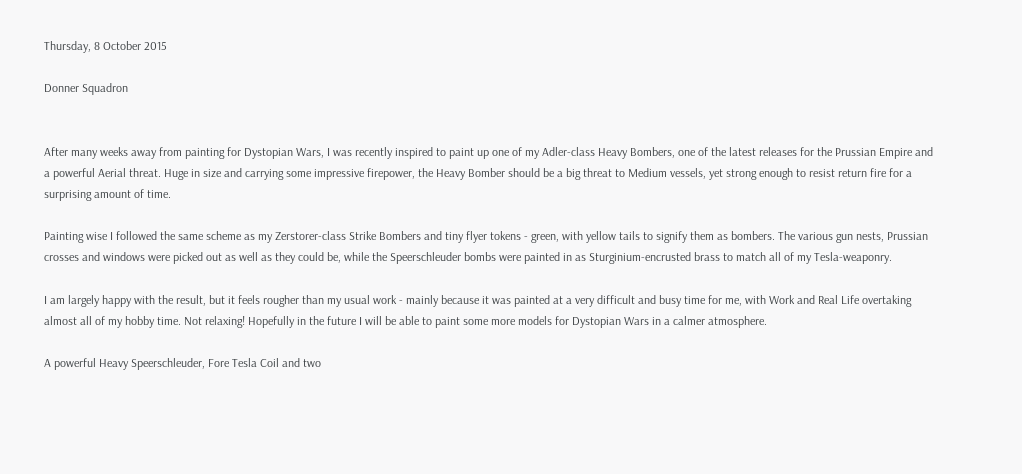Thursday, 8 October 2015

Donner Squadron


After many weeks away from painting for Dystopian Wars, I was recently inspired to paint up one of my Adler-class Heavy Bombers, one of the latest releases for the Prussian Empire and a powerful Aerial threat. Huge in size and carrying some impressive firepower, the Heavy Bomber should be a big threat to Medium vessels, yet strong enough to resist return fire for a surprising amount of time.

Painting wise I followed the same scheme as my Zerstorer-class Strike Bombers and tiny flyer tokens - green, with yellow tails to signify them as bombers. The various gun nests, Prussian crosses and windows were picked out as well as they could be, while the Speerschleuder bombs were painted in as Sturginium-encrusted brass to match all of my Tesla-weaponry.

I am largely happy with the result, but it feels rougher than my usual work - mainly because it was painted at a very difficult and busy time for me, with Work and Real Life overtaking almost all of my hobby time. Not relaxing! Hopefully in the future I will be able to paint some more models for Dystopian Wars in a calmer atmosphere.

A powerful Heavy Speerschleuder, Fore Tesla Coil and two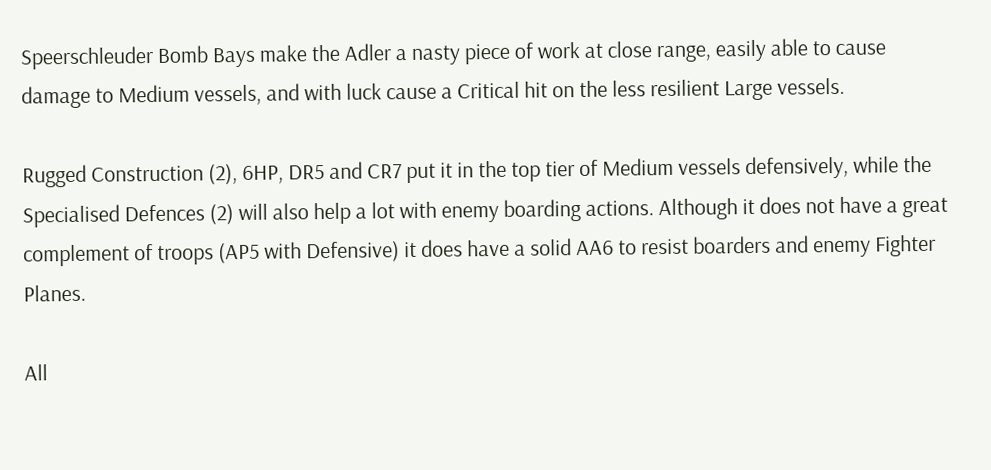Speerschleuder Bomb Bays make the Adler a nasty piece of work at close range, easily able to cause damage to Medium vessels, and with luck cause a Critical hit on the less resilient Large vessels.

Rugged Construction (2), 6HP, DR5 and CR7 put it in the top tier of Medium vessels defensively, while the Specialised Defences (2) will also help a lot with enemy boarding actions. Although it does not have a great complement of troops (AP5 with Defensive) it does have a solid AA6 to resist boarders and enemy Fighter Planes.

All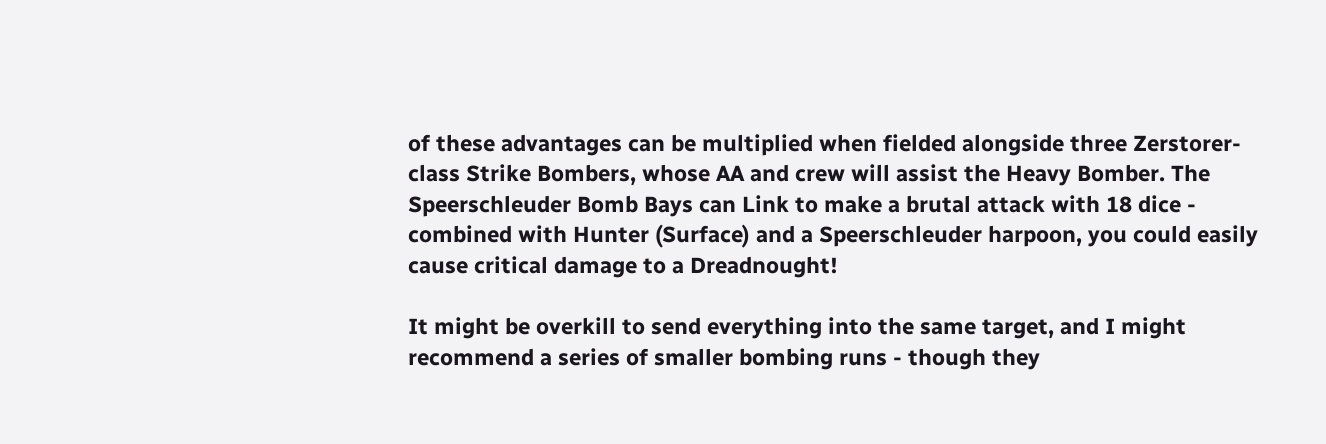of these advantages can be multiplied when fielded alongside three Zerstorer-class Strike Bombers, whose AA and crew will assist the Heavy Bomber. The Speerschleuder Bomb Bays can Link to make a brutal attack with 18 dice - combined with Hunter (Surface) and a Speerschleuder harpoon, you could easily cause critical damage to a Dreadnought!

It might be overkill to send everything into the same target, and I might recommend a series of smaller bombing runs - though they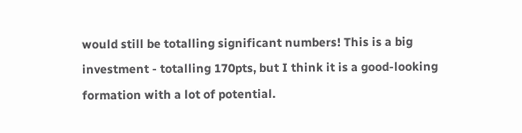would still be totalling significant numbers! This is a big investment - totalling 170pts, but I think it is a good-looking formation with a lot of potential.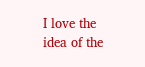I love the idea of the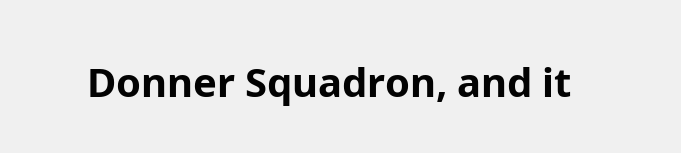Donner Squadron, and it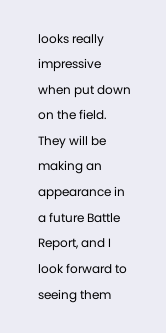looks really impressive when put down on the field. They will be making an appearance in a future Battle Report, and I look forward to seeing them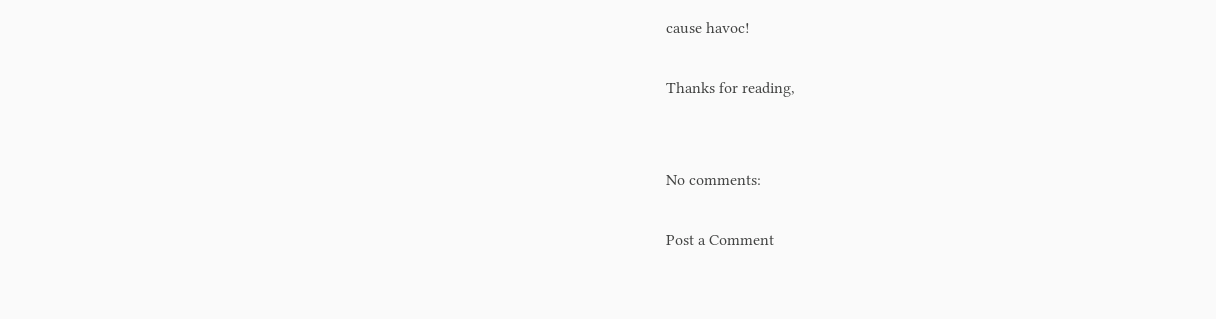cause havoc!

Thanks for reading,


No comments:

Post a Comment